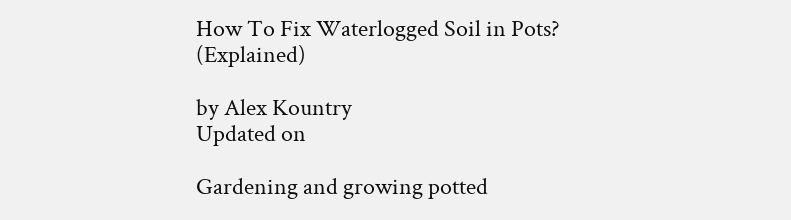How To Fix Waterlogged Soil in Pots? (Explained)

by Alex Kountry
Updated on

Gardening and growing potted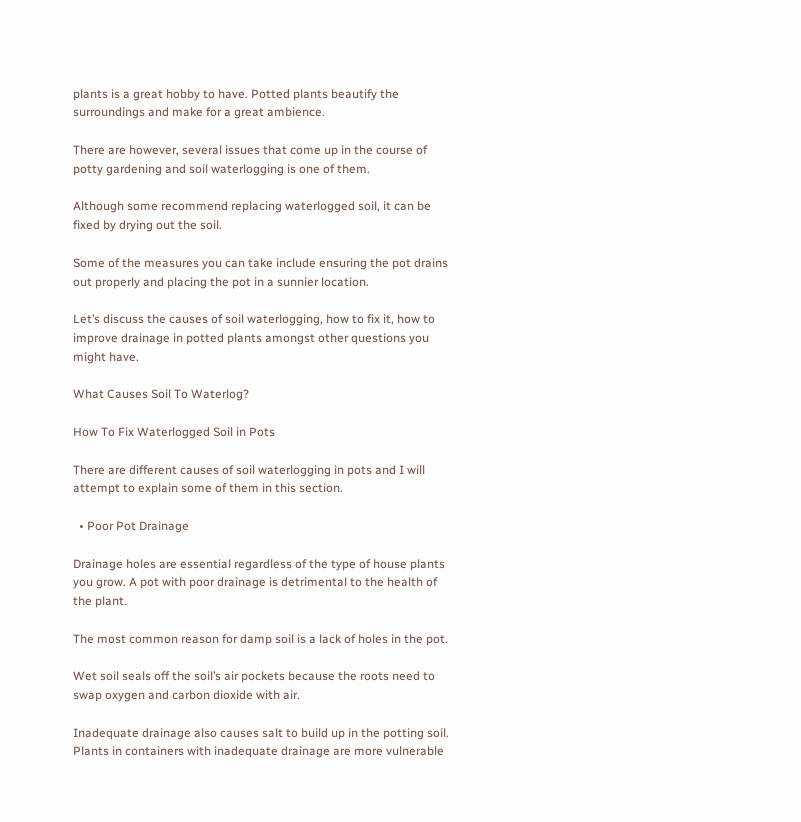plants is a great hobby to have. Potted plants beautify the surroundings and make for a great ambience.

There are however, several issues that come up in the course of potty gardening and soil waterlogging is one of them.

Although some recommend replacing waterlogged soil, it can be fixed by drying out the soil.

Some of the measures you can take include ensuring the pot drains out properly and placing the pot in a sunnier location.

Let’s discuss the causes of soil waterlogging, how to fix it, how to improve drainage in potted plants amongst other questions you might have.

What Causes Soil To Waterlog?

How To Fix Waterlogged Soil in Pots

There are different causes of soil waterlogging in pots and I will attempt to explain some of them in this section.

  • Poor Pot Drainage

Drainage holes are essential regardless of the type of house plants you grow. A pot with poor drainage is detrimental to the health of the plant.

The most common reason for damp soil is a lack of holes in the pot.

Wet soil seals off the soil’s air pockets because the roots need to swap oxygen and carbon dioxide with air.

Inadequate drainage also causes salt to build up in the potting soil. Plants in containers with inadequate drainage are more vulnerable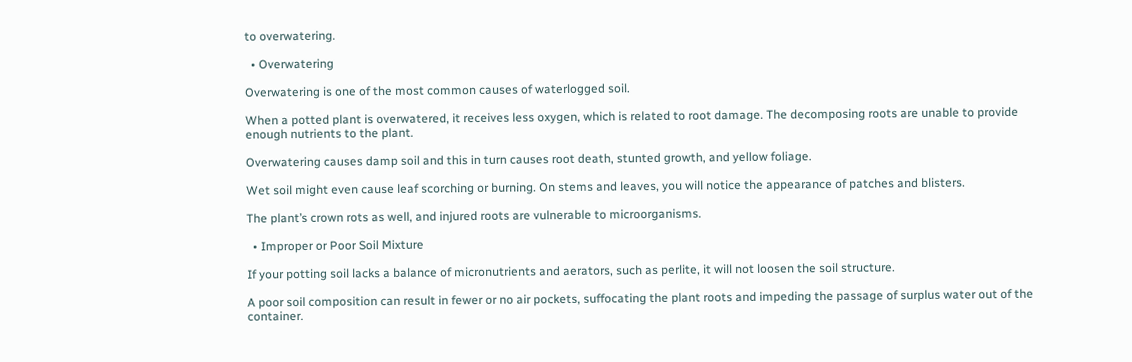to overwatering.

  • Overwatering

Overwatering is one of the most common causes of waterlogged soil.

When a potted plant is overwatered, it receives less oxygen, which is related to root damage. The decomposing roots are unable to provide enough nutrients to the plant.

Overwatering causes damp soil and this in turn causes root death, stunted growth, and yellow foliage.

Wet soil might even cause leaf scorching or burning. On stems and leaves, you will notice the appearance of patches and blisters.

The plant’s crown rots as well, and injured roots are vulnerable to microorganisms.

  • Improper or Poor Soil Mixture

If your potting soil lacks a balance of micronutrients and aerators, such as perlite, it will not loosen the soil structure.

A poor soil composition can result in fewer or no air pockets, suffocating the plant roots and impeding the passage of surplus water out of the container.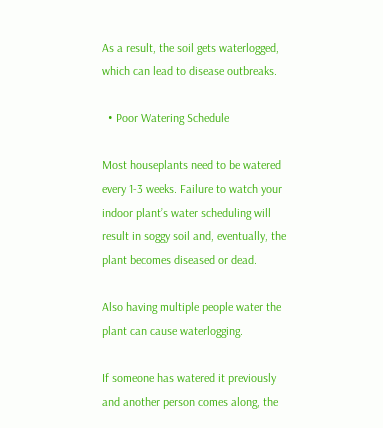As a result, the soil gets waterlogged, which can lead to disease outbreaks.

  • Poor Watering Schedule

Most houseplants need to be watered every 1-3 weeks. Failure to watch your indoor plant’s water scheduling will result in soggy soil and, eventually, the plant becomes diseased or dead.

Also having multiple people water the plant can cause waterlogging.

If someone has watered it previously and another person comes along, the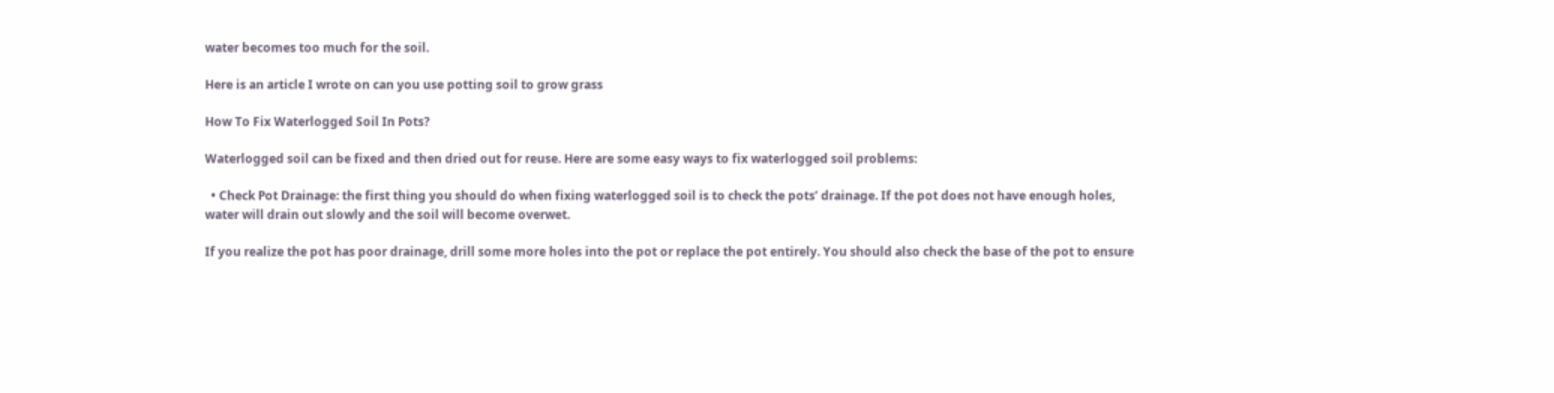water becomes too much for the soil.

Here is an article I wrote on can you use potting soil to grow grass

How To Fix Waterlogged Soil In Pots?

Waterlogged soil can be fixed and then dried out for reuse. Here are some easy ways to fix waterlogged soil problems:

  • Check Pot Drainage: the first thing you should do when fixing waterlogged soil is to check the pots’ drainage. If the pot does not have enough holes, water will drain out slowly and the soil will become overwet.

If you realize the pot has poor drainage, drill some more holes into the pot or replace the pot entirely. You should also check the base of the pot to ensure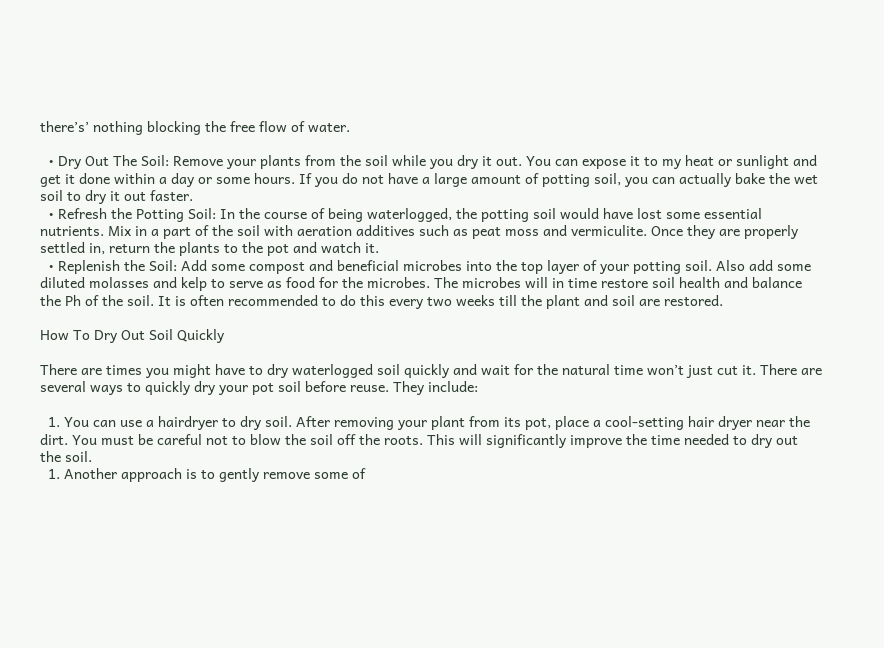there’s’ nothing blocking the free flow of water.

  • Dry Out The Soil: Remove your plants from the soil while you dry it out. You can expose it to my heat or sunlight and get it done within a day or some hours. If you do not have a large amount of potting soil, you can actually bake the wet soil to dry it out faster.
  • Refresh the Potting Soil: In the course of being waterlogged, the potting soil would have lost some essential nutrients. Mix in a part of the soil with aeration additives such as peat moss and vermiculite. Once they are properly settled in, return the plants to the pot and watch it.
  • Replenish the Soil: Add some compost and beneficial microbes into the top layer of your potting soil. Also add some diluted molasses and kelp to serve as food for the microbes. The microbes will in time restore soil health and balance the Ph of the soil. It is often recommended to do this every two weeks till the plant and soil are restored.

How To Dry Out Soil Quickly

There are times you might have to dry waterlogged soil quickly and wait for the natural time won’t just cut it. There are several ways to quickly dry your pot soil before reuse. They include:

  1. You can use a hairdryer to dry soil. After removing your plant from its pot, place a cool-setting hair dryer near the dirt. You must be careful not to blow the soil off the roots. This will significantly improve the time needed to dry out the soil.
  1. Another approach is to gently remove some of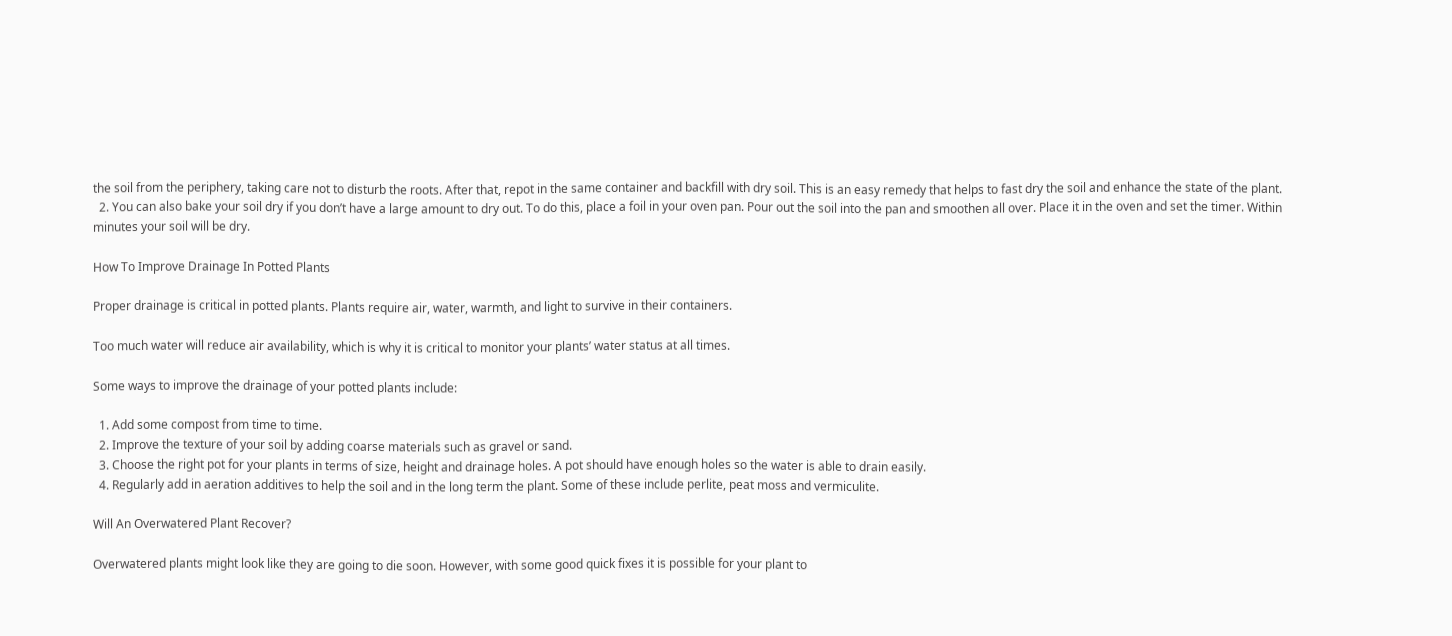the soil from the periphery, taking care not to disturb the roots. After that, repot in the same container and backfill with dry soil. This is an easy remedy that helps to fast dry the soil and enhance the state of the plant.
  2. You can also bake your soil dry if you don’t have a large amount to dry out. To do this, place a foil in your oven pan. Pour out the soil into the pan and smoothen all over. Place it in the oven and set the timer. Within minutes your soil will be dry.

How To Improve Drainage In Potted Plants

Proper drainage is critical in potted plants. Plants require air, water, warmth, and light to survive in their containers.

Too much water will reduce air availability, which is why it is critical to monitor your plants’ water status at all times.

Some ways to improve the drainage of your potted plants include:

  1. Add some compost from time to time.
  2. Improve the texture of your soil by adding coarse materials such as gravel or sand.
  3. Choose the right pot for your plants in terms of size, height and drainage holes. A pot should have enough holes so the water is able to drain easily.
  4. Regularly add in aeration additives to help the soil and in the long term the plant. Some of these include perlite, peat moss and vermiculite.

Will An Overwatered Plant Recover?

Overwatered plants might look like they are going to die soon. However, with some good quick fixes it is possible for your plant to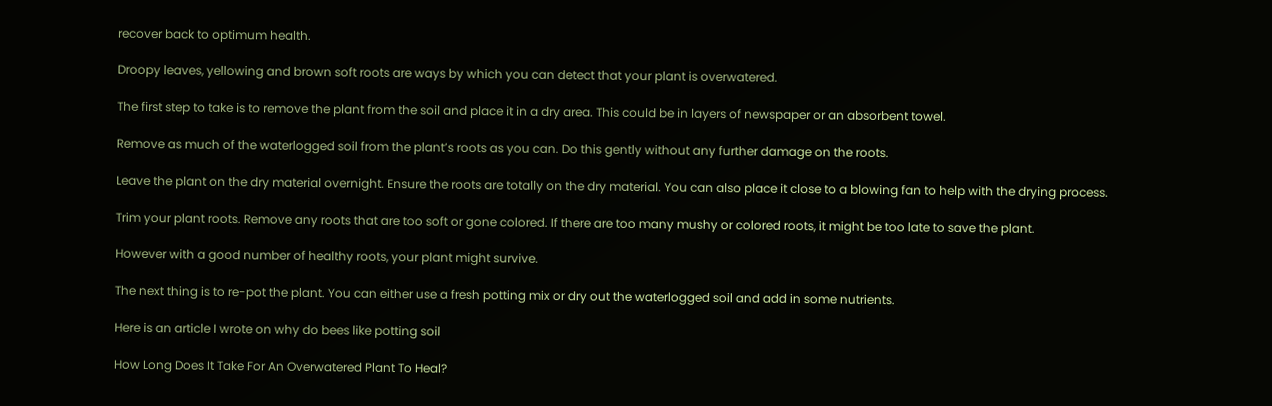recover back to optimum health.

Droopy leaves, yellowing and brown soft roots are ways by which you can detect that your plant is overwatered.

The first step to take is to remove the plant from the soil and place it in a dry area. This could be in layers of newspaper or an absorbent towel.

Remove as much of the waterlogged soil from the plant’s roots as you can. Do this gently without any further damage on the roots.

Leave the plant on the dry material overnight. Ensure the roots are totally on the dry material. You can also place it close to a blowing fan to help with the drying process.

Trim your plant roots. Remove any roots that are too soft or gone colored. If there are too many mushy or colored roots, it might be too late to save the plant.

However with a good number of healthy roots, your plant might survive.

The next thing is to re-pot the plant. You can either use a fresh potting mix or dry out the waterlogged soil and add in some nutrients.

Here is an article I wrote on why do bees like potting soil

How Long Does It Take For An Overwatered Plant To Heal?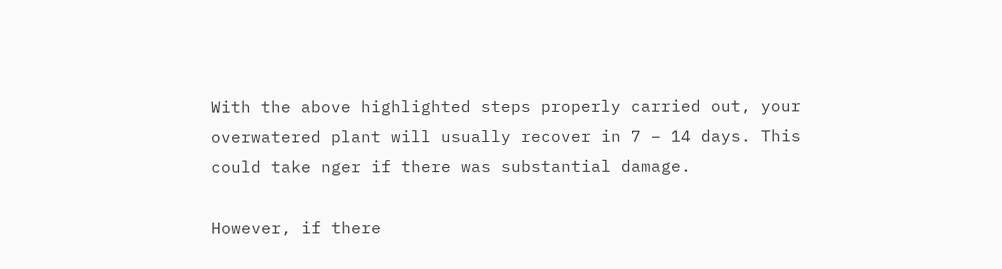With the above highlighted steps properly carried out, your overwatered plant will usually recover in 7 – 14 days. This could take nger if there was substantial damage.

However, if there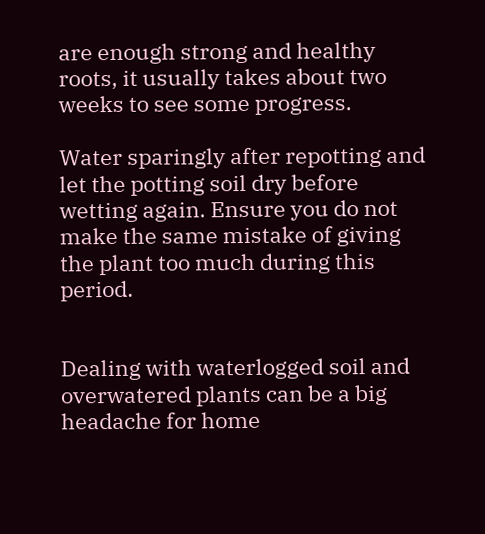are enough strong and healthy roots, it usually takes about two weeks to see some progress.

Water sparingly after repotting and let the potting soil dry before wetting again. Ensure you do not make the same mistake of giving the plant too much during this period.


Dealing with waterlogged soil and overwatered plants can be a big headache for home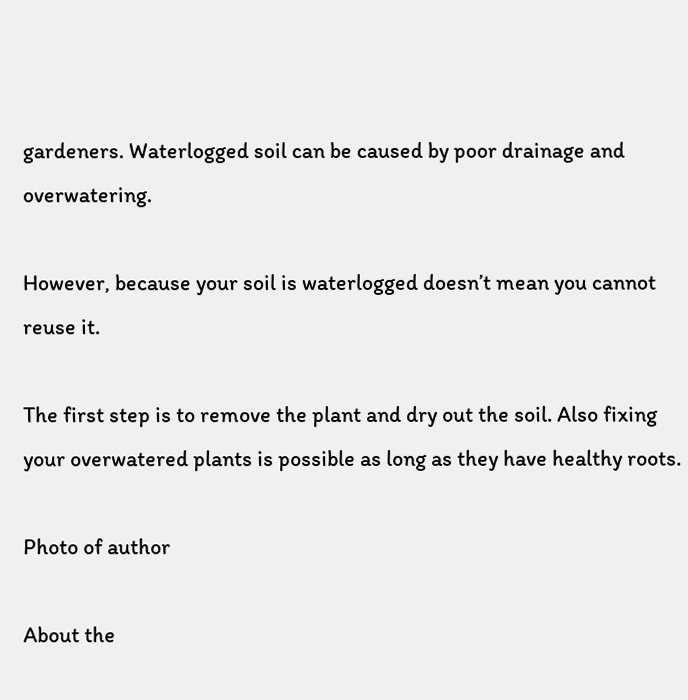gardeners. Waterlogged soil can be caused by poor drainage and overwatering.

However, because your soil is waterlogged doesn’t mean you cannot reuse it.

The first step is to remove the plant and dry out the soil. Also fixing your overwatered plants is possible as long as they have healthy roots.

Photo of author

About the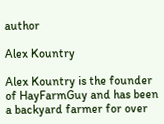author

Alex Kountry

Alex Kountry is the founder of HayFarmGuy and has been a backyard farmer for over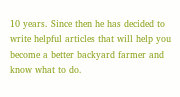10 years. Since then he has decided to write helpful articles that will help you become a better backyard farmer and know what to do.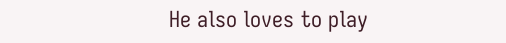He also loves to play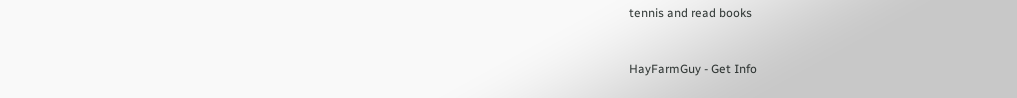tennis and read books


HayFarmGuy - Get Info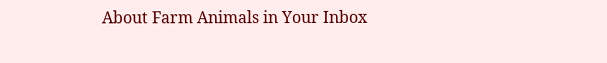About Farm Animals in Your Inbox